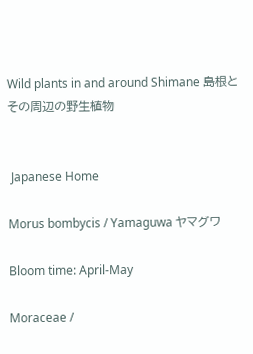Wild plants in and around Shimane 島根とその周辺の野生植物


 Japanese Home

Morus bombycis / Yamaguwa ヤマグワ

Bloom time: April-May

Moraceae /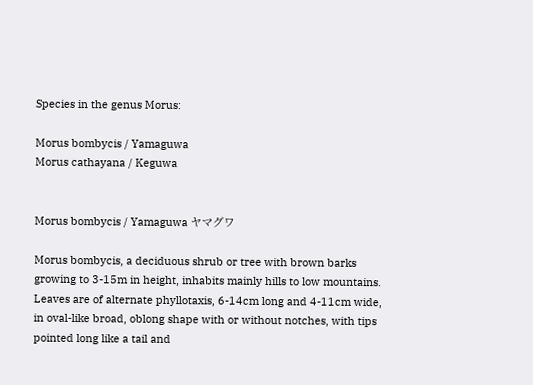Species in the genus Morus:

Morus bombycis / Yamaguwa
Morus cathayana / Keguwa


Morus bombycis / Yamaguwa ヤマグワ

Morus bombycis, a deciduous shrub or tree with brown barks growing to 3-15m in height, inhabits mainly hills to low mountains. Leaves are of alternate phyllotaxis, 6-14cm long and 4-11cm wide, in oval-like broad, oblong shape with or without notches, with tips pointed long like a tail and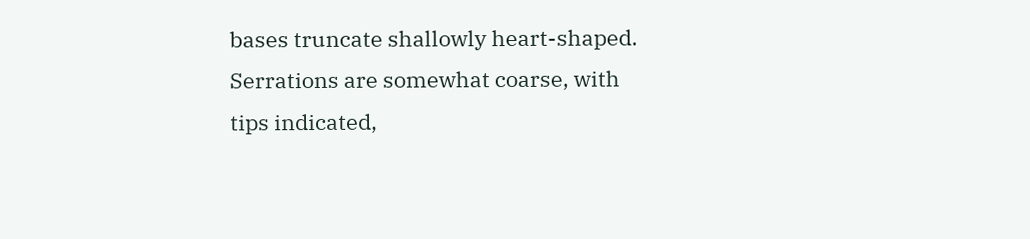bases truncate shallowly heart-shaped. Serrations are somewhat coarse, with tips indicated,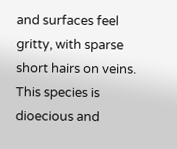and surfaces feel gritty, with sparse short hairs on veins. This species is dioecious and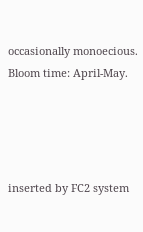occasionally monoecious. Bloom time: April-May.




inserted by FC2 system